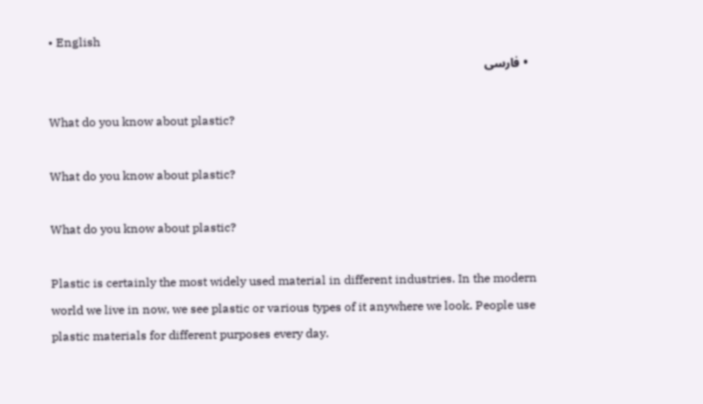• English
  • فارسی

What do you know about plastic?

What do you know about plastic?

What do you know about plastic?

Plastic is certainly the most widely used material in different industries. In the modern world we live in now, we see plastic or various types of it anywhere we look. People use plastic materials for different purposes every day.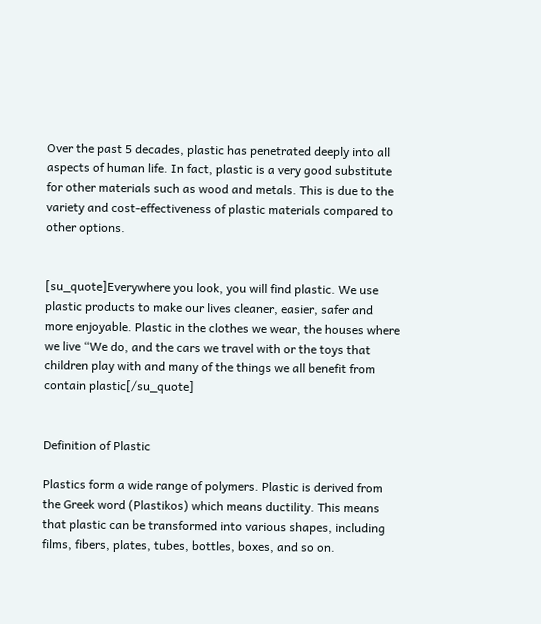Over the past 5 decades, plastic has penetrated deeply into all aspects of human life. In fact, plastic is a very good substitute for other materials such as wood and metals. This is due to the variety and cost-effectiveness of plastic materials compared to other options.


[su_quote]Everywhere you look, you will find plastic. We use plastic products to make our lives cleaner, easier, safer and more enjoyable. Plastic in the clothes we wear, the houses where we live “We do, and the cars we travel with or the toys that children play with and many of the things we all benefit from contain plastic[/su_quote]


Definition of Plastic

Plastics form a wide range of polymers. Plastic is derived from the Greek word (Plastikos) which means ductility. This means that plastic can be transformed into various shapes, including films, fibers, plates, tubes, bottles, boxes, and so on.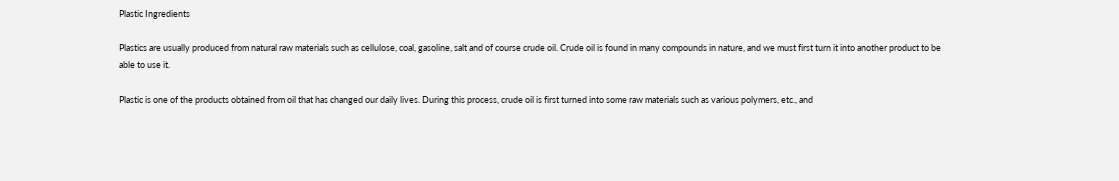Plastic Ingredients

Plastics are usually produced from natural raw materials such as cellulose, coal, gasoline, salt and of course crude oil. Crude oil is found in many compounds in nature, and we must first turn it into another product to be able to use it.

Plastic is one of the products obtained from oil that has changed our daily lives. During this process, crude oil is first turned into some raw materials such as various polymers, etc., and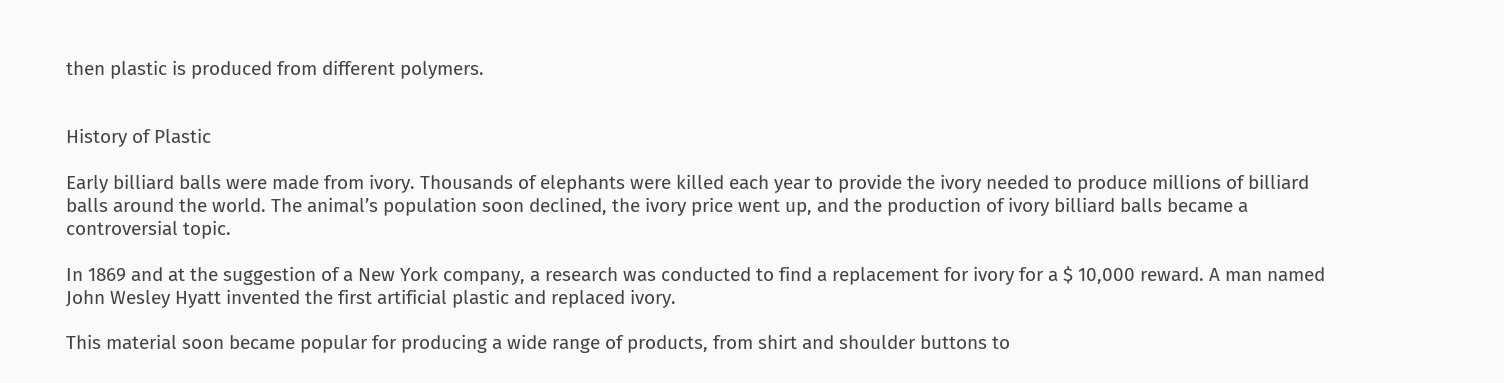then plastic is produced from different polymers.


History of Plastic

Early billiard balls were made from ivory. Thousands of elephants were killed each year to provide the ivory needed to produce millions of billiard balls around the world. The animal’s population soon declined, the ivory price went up, and the production of ivory billiard balls became a controversial topic.

In 1869 and at the suggestion of a New York company, a research was conducted to find a replacement for ivory for a $ 10,000 reward. A man named John Wesley Hyatt invented the first artificial plastic and replaced ivory.

This material soon became popular for producing a wide range of products, from shirt and shoulder buttons to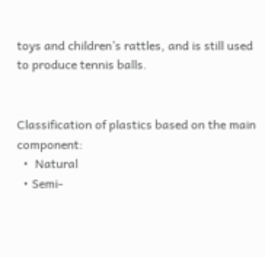toys and children’s rattles, and is still used to produce tennis balls.


Classification of plastics based on the main component:
  •  Natural
  • Semi-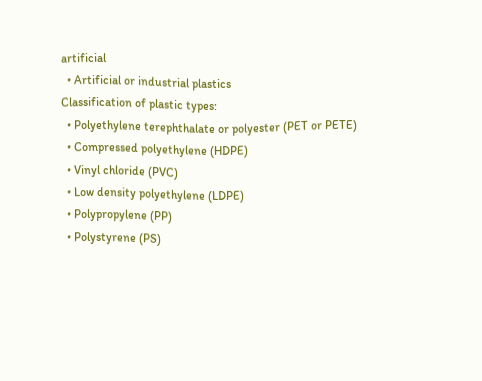artificial
  • Artificial or industrial plastics
Classification of plastic types:
  • Polyethylene terephthalate or polyester (PET or PETE)
  • Compressed polyethylene (HDPE)
  • Vinyl chloride (PVC)
  • Low density polyethylene (LDPE)
  • Polypropylene (PP)
  • Polystyrene (PS)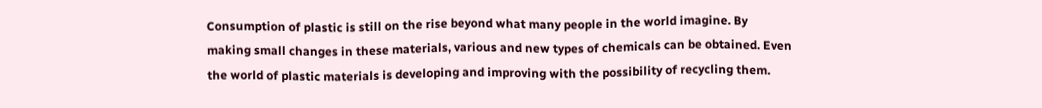Consumption of plastic is still on the rise beyond what many people in the world imagine. By making small changes in these materials, various and new types of chemicals can be obtained. Even the world of plastic materials is developing and improving with the possibility of recycling them.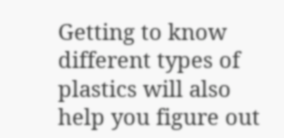Getting to know different types of plastics will also help you figure out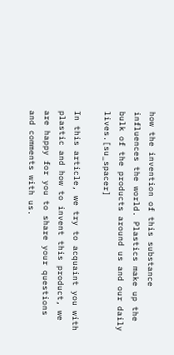how the invention of this substance influences the world. Plastics make up the bulk of the products around us and our daily lives.[su_spacer]

In this article, we try to acquaint you with plastic and how to invent this product, we are happy for you to share your questions and comments with us.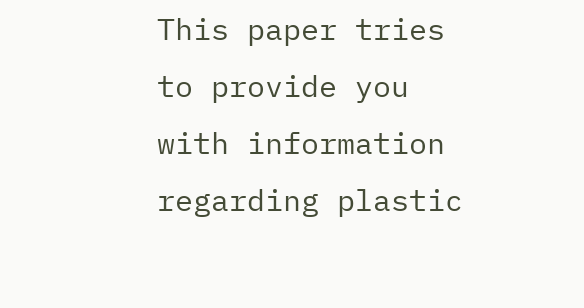This paper tries to provide you with information regarding plastic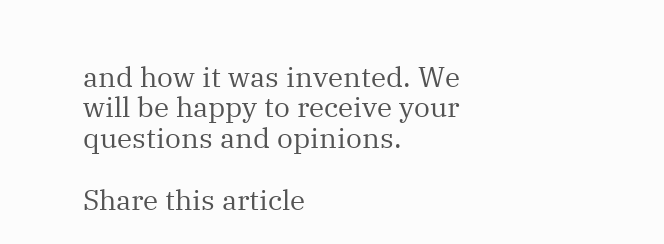and how it was invented. We will be happy to receive your questions and opinions.

Share this article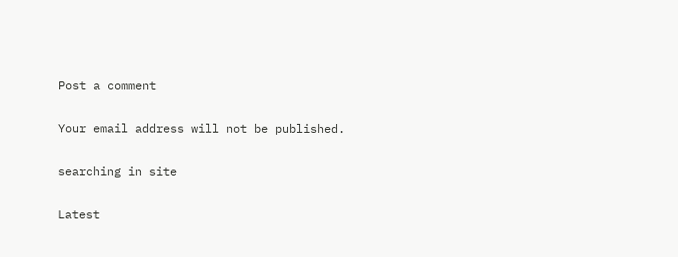Post a comment

Your email address will not be published.

searching in site

Latest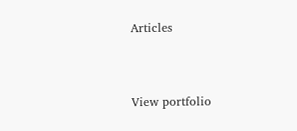Articles


View portfolio